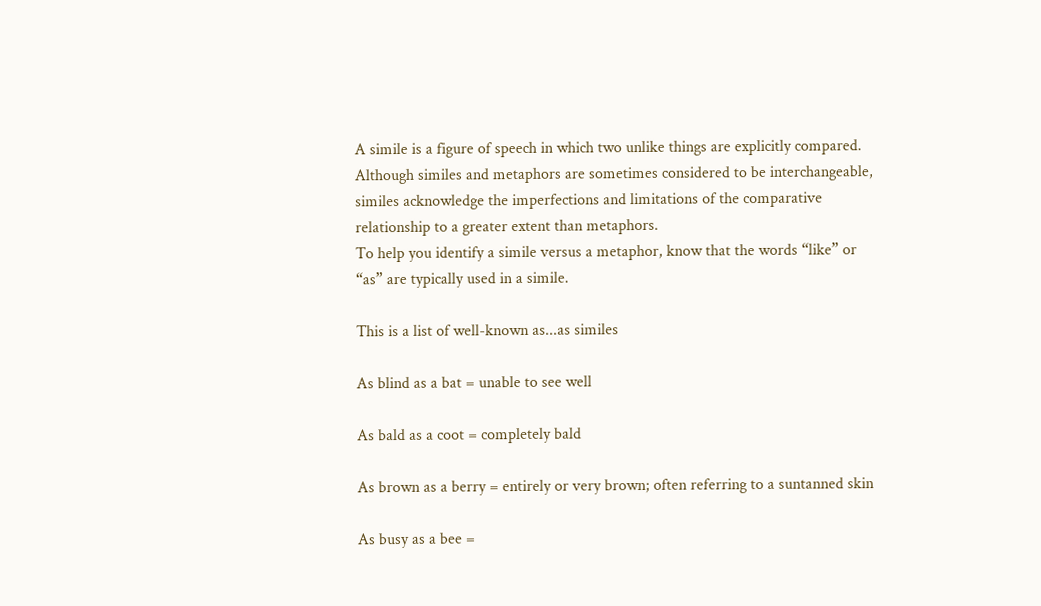A simile is a figure of speech in which two unlike things are explicitly compared. Although similes and metaphors are sometimes considered to be interchangeable, similes acknowledge the imperfections and limitations of the comparative relationship to a greater extent than metaphors.
To help you identify a simile versus a metaphor, know that the words “like” or “as” are typically used in a simile.

This is a list of well-known as...as similes

As blind as a bat = unable to see well

As bald as a coot = completely bald

As brown as a berry = entirely or very brown; often referring to a suntanned skin

As busy as a bee =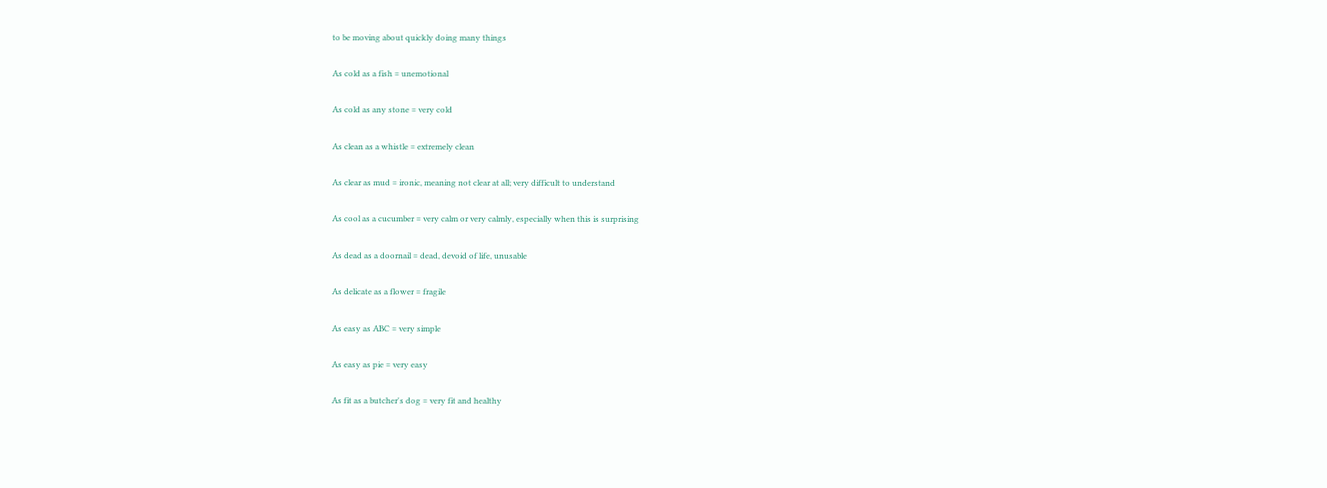to be moving about quickly doing many things

As cold as a fish = unemotional

As cold as any stone = very cold

As clean as a whistle = extremely clean

As clear as mud = ironic, meaning not clear at all; very difficult to understand

As cool as a cucumber = very calm or very calmly, especially when this is surprising

As dead as a doornail = dead, devoid of life, unusable

As delicate as a flower = fragile

As easy as ABC = very simple

As easy as pie = very easy

As fit as a butcher's dog = very fit and healthy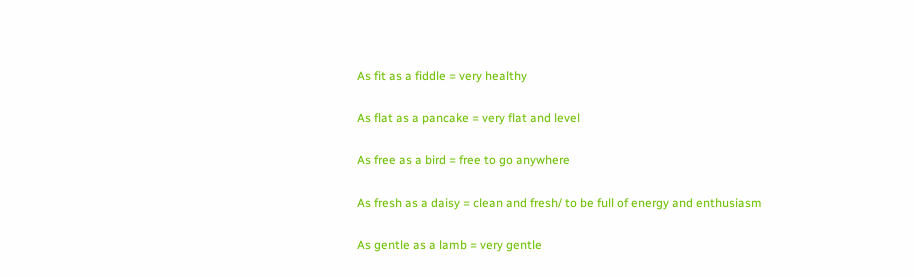As fit as a fiddle = very healthy

As flat as a pancake = very flat and level

As free as a bird = free to go anywhere

As fresh as a daisy = clean and fresh/ to be full of energy and enthusiasm

As gentle as a lamb = very gentle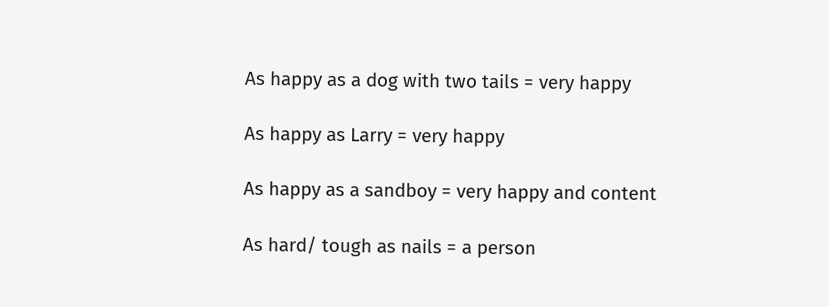As happy as a dog with two tails = very happy

As happy as Larry = very happy

As happy as a sandboy = very happy and content

As hard/ tough as nails = a person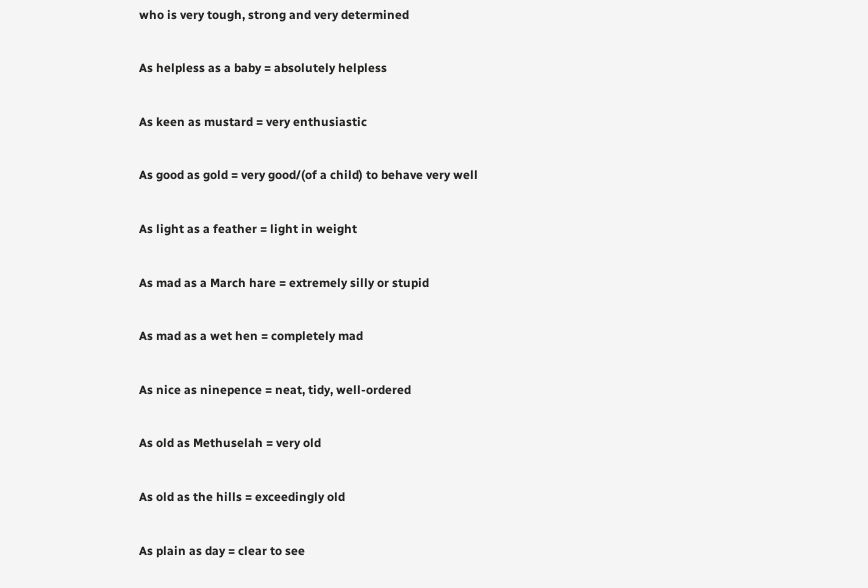who is very tough, strong and very determined

As helpless as a baby = absolutely helpless

As keen as mustard = very enthusiastic

As good as gold = very good/(of a child) to behave very well

As light as a feather = light in weight

As mad as a March hare = extremely silly or stupid

As mad as a wet hen = completely mad

As nice as ninepence = neat, tidy, well-ordered

As old as Methuselah = very old

As old as the hills = exceedingly old

As plain as day = clear to see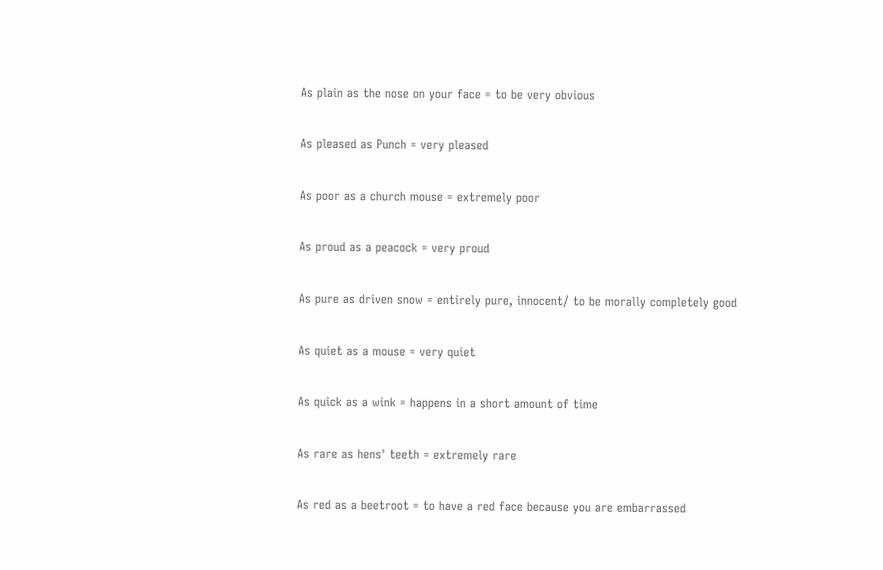As plain as the nose on your face = to be very obvious

As pleased as Punch = very pleased

As poor as a church mouse = extremely poor

As proud as a peacock = very proud

As pure as driven snow = entirely pure, innocent/ to be morally completely good

As quiet as a mouse = very quiet

As quick as a wink = happens in a short amount of time

As rare as hens' teeth = extremely rare

As red as a beetroot = to have a red face because you are embarrassed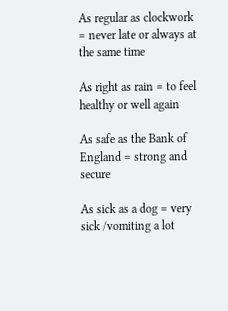As regular as clockwork = never late or always at the same time

As right as rain = to feel healthy or well again

As safe as the Bank of England = strong and secure

As sick as a dog = very sick /vomiting a lot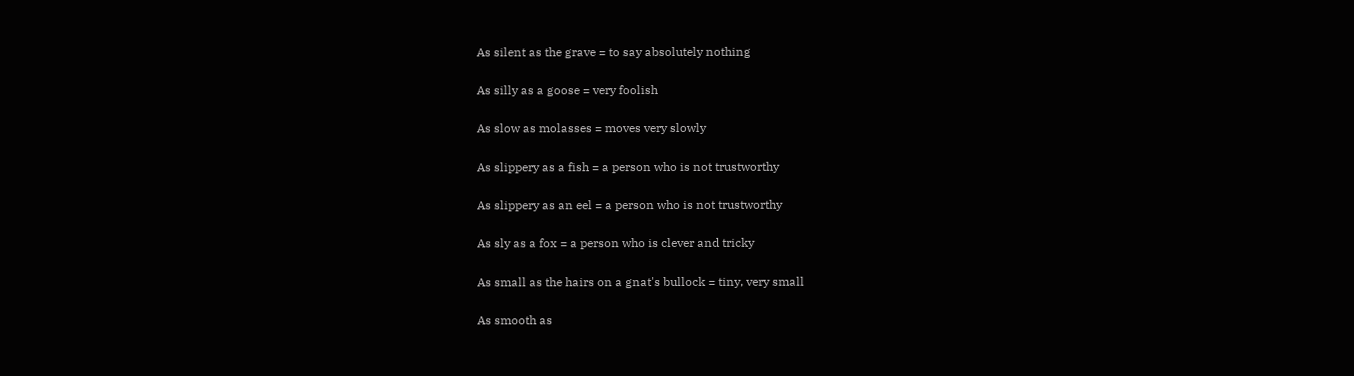As silent as the grave = to say absolutely nothing

As silly as a goose = very foolish

As slow as molasses = moves very slowly

As slippery as a fish = a person who is not trustworthy

As slippery as an eel = a person who is not trustworthy

As sly as a fox = a person who is clever and tricky

As small as the hairs on a gnat's bullock = tiny, very small

As smooth as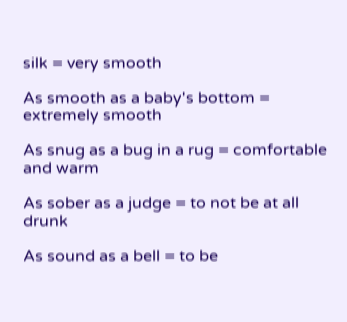silk = very smooth

As smooth as a baby's bottom = extremely smooth

As snug as a bug in a rug = comfortable and warm

As sober as a judge = to not be at all drunk

As sound as a bell = to be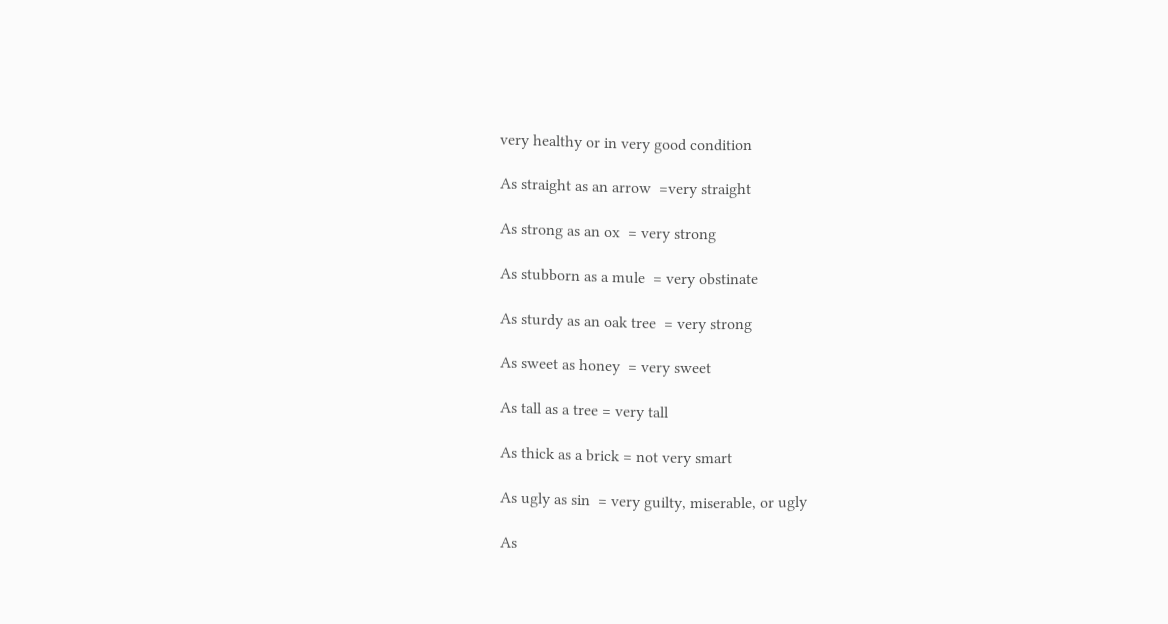very healthy or in very good condition

As straight as an arrow  =very straight

As strong as an ox  = very strong

As stubborn as a mule  = very obstinate

As sturdy as an oak tree  = very strong

As sweet as honey  = very sweet

As tall as a tree = very tall

As thick as a brick = not very smart

As ugly as sin  = very guilty, miserable, or ugly

As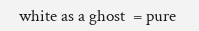white as a ghost  = pure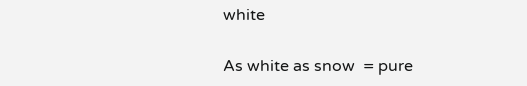white

As white as snow  = pure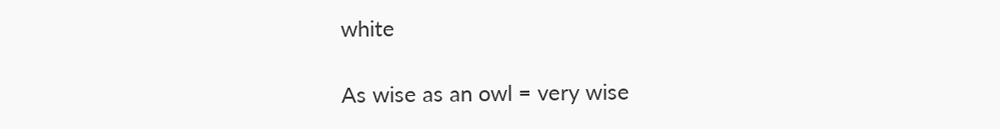white

As wise as an owl = very wise